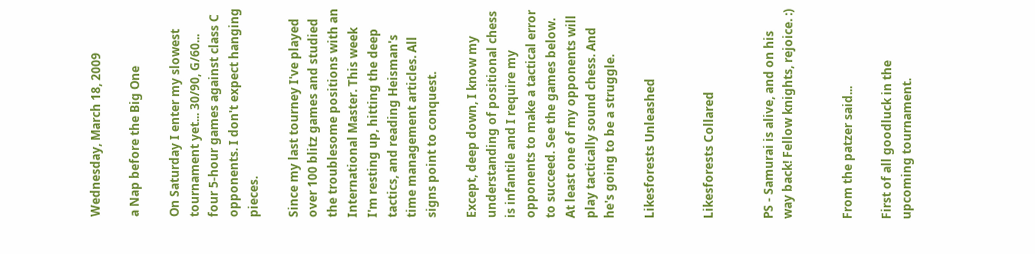Wednesday, March 18, 2009

a Nap before the Big One

On Saturday I enter my slowest tournament yet... 30/90, G/60... four 5-hour games against class C opponents. I don't expect hanging pieces.

Since my last tourney I've played over 100 blitz games and studied the troublesome positions with an International Master. This week I'm resting up, hitting the deep tactics, and reading Heisman's time management articles. All signs point to conquest.

Except, deep down, I know my understanding of positional chess is infantile and I require my opponents to make a tactical error to succeed. See the games below. At least one of my opponents will play tactically sound chess. And he's going to be a struggle.

Likesforests Unleashed


Likesforests Collared


PS - Samurai is alive, and on his way back! Fellow knights, rejoice. :)


From the patzer said...

First of all goodluck in the upcoming tournament.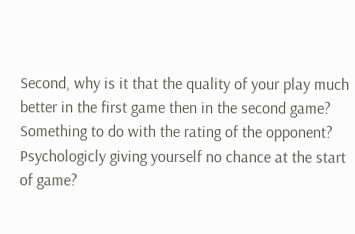Second, why is it that the quality of your play much better in the first game then in the second game? Something to do with the rating of the opponent? Psychologicly giving yourself no chance at the start of game?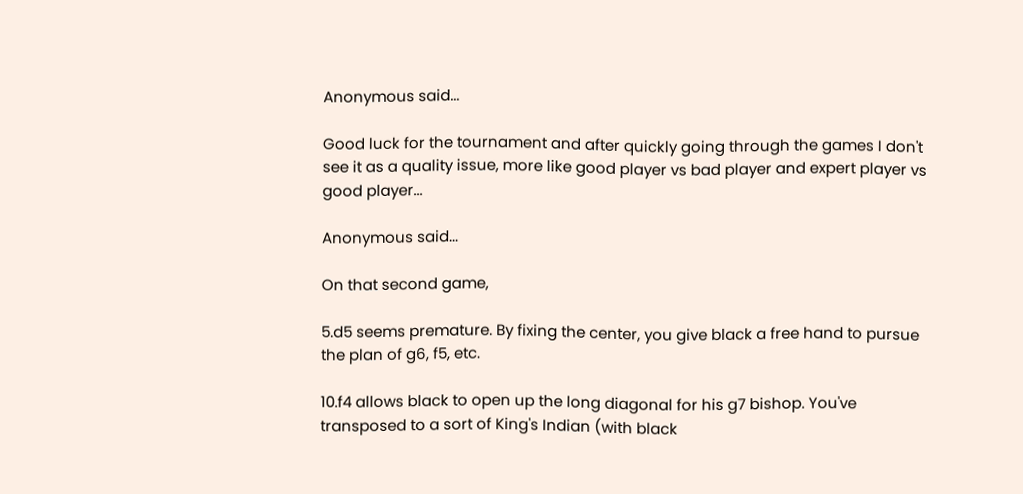Anonymous said...

Good luck for the tournament and after quickly going through the games I don't see it as a quality issue, more like good player vs bad player and expert player vs good player...

Anonymous said...

On that second game,

5.d5 seems premature. By fixing the center, you give black a free hand to pursue the plan of g6, f5, etc.

10.f4 allows black to open up the long diagonal for his g7 bishop. You've transposed to a sort of King's Indian (with black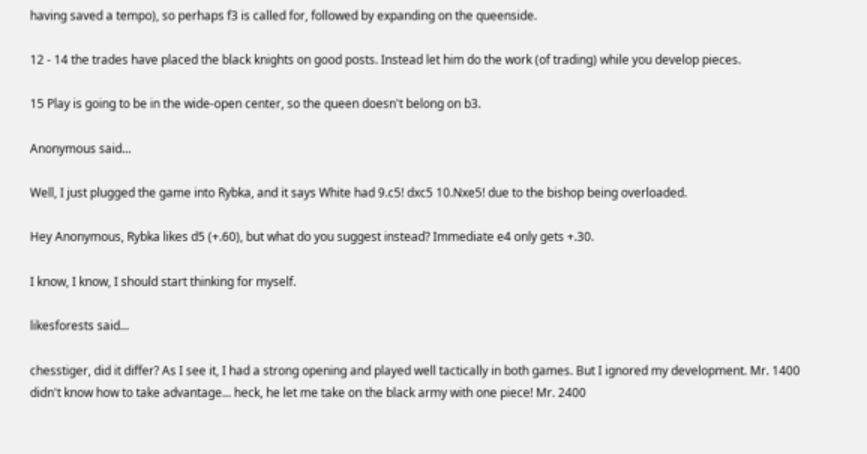having saved a tempo), so perhaps f3 is called for, followed by expanding on the queenside.

12 - 14 the trades have placed the black knights on good posts. Instead let him do the work (of trading) while you develop pieces.

15 Play is going to be in the wide-open center, so the queen doesn't belong on b3.

Anonymous said...

Well, I just plugged the game into Rybka, and it says White had 9.c5! dxc5 10.Nxe5! due to the bishop being overloaded.

Hey Anonymous, Rybka likes d5 (+.60), but what do you suggest instead? Immediate e4 only gets +.30.

I know, I know, I should start thinking for myself.

likesforests said...

chesstiger, did it differ? As I see it, I had a strong opening and played well tactically in both games. But I ignored my development. Mr. 1400 didn't know how to take advantage... heck, he let me take on the black army with one piece! Mr. 2400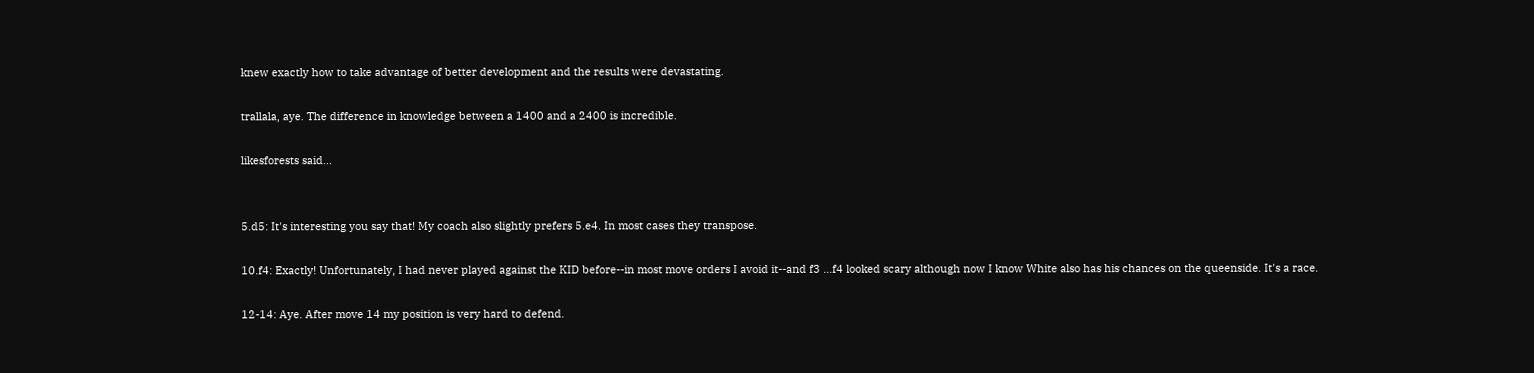knew exactly how to take advantage of better development and the results were devastating.

trallala, aye. The difference in knowledge between a 1400 and a 2400 is incredible.

likesforests said...


5.d5: It's interesting you say that! My coach also slightly prefers 5.e4. In most cases they transpose.

10.f4: Exactly! Unfortunately, I had never played against the KID before--in most move orders I avoid it--and f3 ...f4 looked scary although now I know White also has his chances on the queenside. It's a race.

12-14: Aye. After move 14 my position is very hard to defend.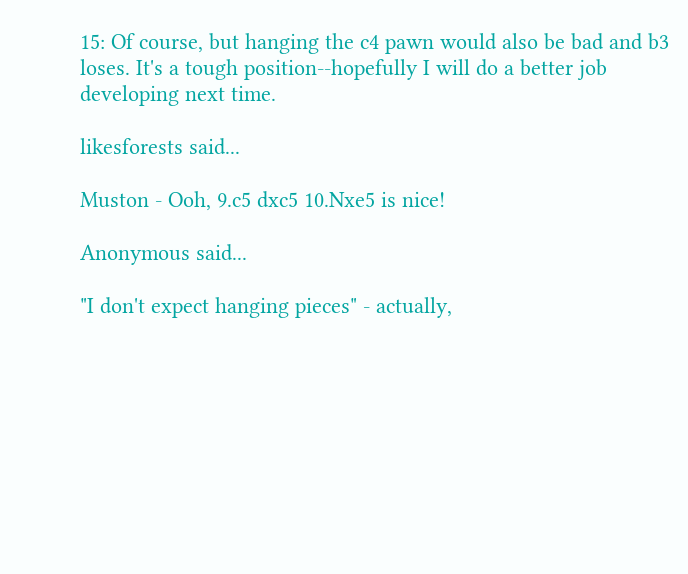15: Of course, but hanging the c4 pawn would also be bad and b3 loses. It's a tough position--hopefully I will do a better job developing next time.

likesforests said...

Muston - Ooh, 9.c5 dxc5 10.Nxe5 is nice!

Anonymous said...

"I don't expect hanging pieces" - actually,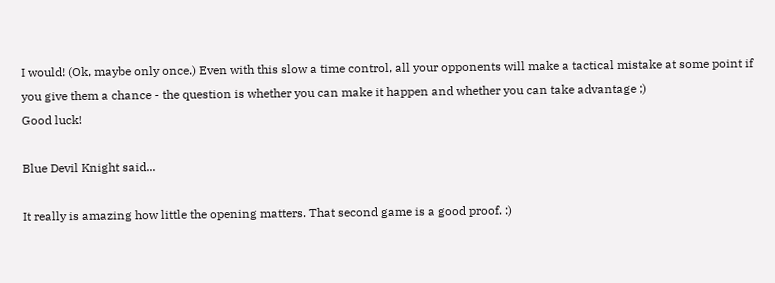I would! (Ok, maybe only once.) Even with this slow a time control, all your opponents will make a tactical mistake at some point if you give them a chance - the question is whether you can make it happen and whether you can take advantage ;)
Good luck!

Blue Devil Knight said...

It really is amazing how little the opening matters. That second game is a good proof. :)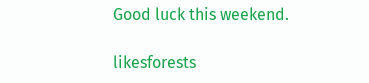Good luck this weekend.

likesforests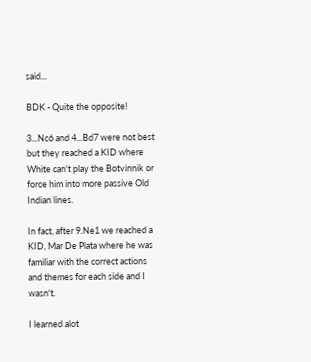said...

BDK - Quite the opposite!

3...Nc6 and 4...Bd7 were not best but they reached a KID where White can't play the Botvinnik or force him into more passive Old Indian lines.

In fact, after 9.Ne1 we reached a KID, Mar De Plata where he was familiar with the correct actions and themes for each side and I wasn't.

I learned alot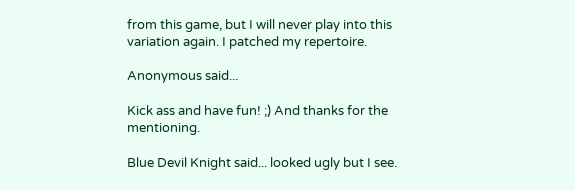from this game, but I will never play into this variation again. I patched my repertoire.

Anonymous said...

Kick ass and have fun! ;) And thanks for the mentioning.

Blue Devil Knight said... looked ugly but I see.